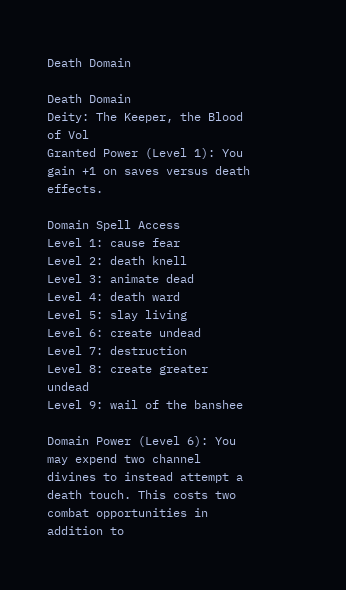Death Domain

Death Domain
Deity: The Keeper, the Blood of Vol
Granted Power (Level 1): You gain +1 on saves versus death effects.

Domain Spell Access
Level 1: cause fear
Level 2: death knell
Level 3: animate dead
Level 4: death ward
Level 5: slay living
Level 6: create undead
Level 7: destruction
Level 8: create greater undead
Level 9: wail of the banshee

Domain Power (Level 6): You may expend two channel divines to instead attempt a death touch. This costs two combat opportunities in addition to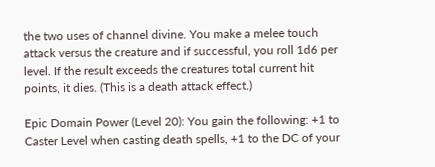the two uses of channel divine. You make a melee touch attack versus the creature and if successful, you roll 1d6 per level. If the result exceeds the creatures total current hit points, it dies. (This is a death attack effect.)

Epic Domain Power (Level 20): You gain the following: +1 to Caster Level when casting death spells, +1 to the DC of your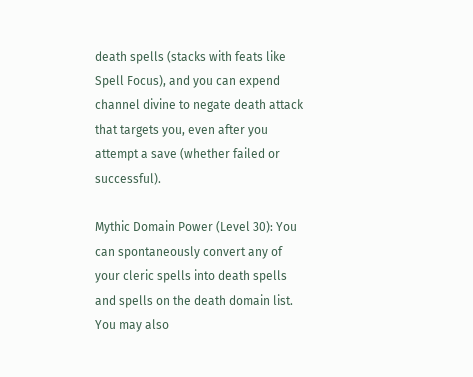death spells (stacks with feats like Spell Focus), and you can expend channel divine to negate death attack that targets you, even after you attempt a save (whether failed or successful).

Mythic Domain Power (Level 30): You can spontaneously convert any of your cleric spells into death spells and spells on the death domain list. You may also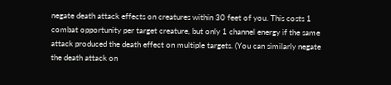negate death attack effects on creatures within 30 feet of you. This costs 1 combat opportunity per target creature, but only 1 channel energy if the same attack produced the death effect on multiple targets. (You can similarly negate the death attack on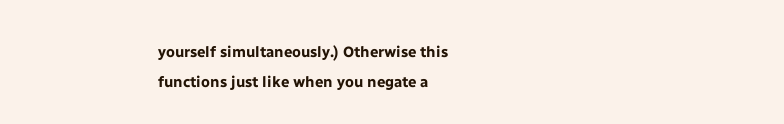yourself simultaneously.) Otherwise this functions just like when you negate a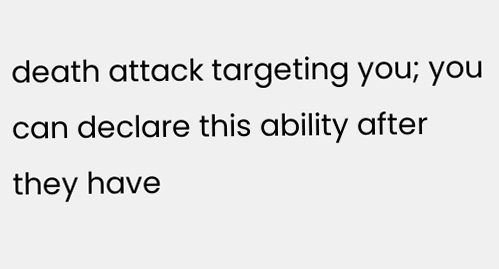death attack targeting you; you can declare this ability after they have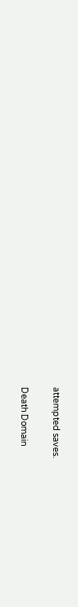attempted saves.

Death Domain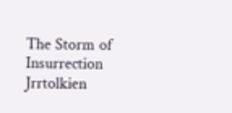The Storm of Insurrection Jrrtolkien